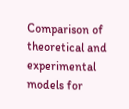Comparison of theoretical and experimental models for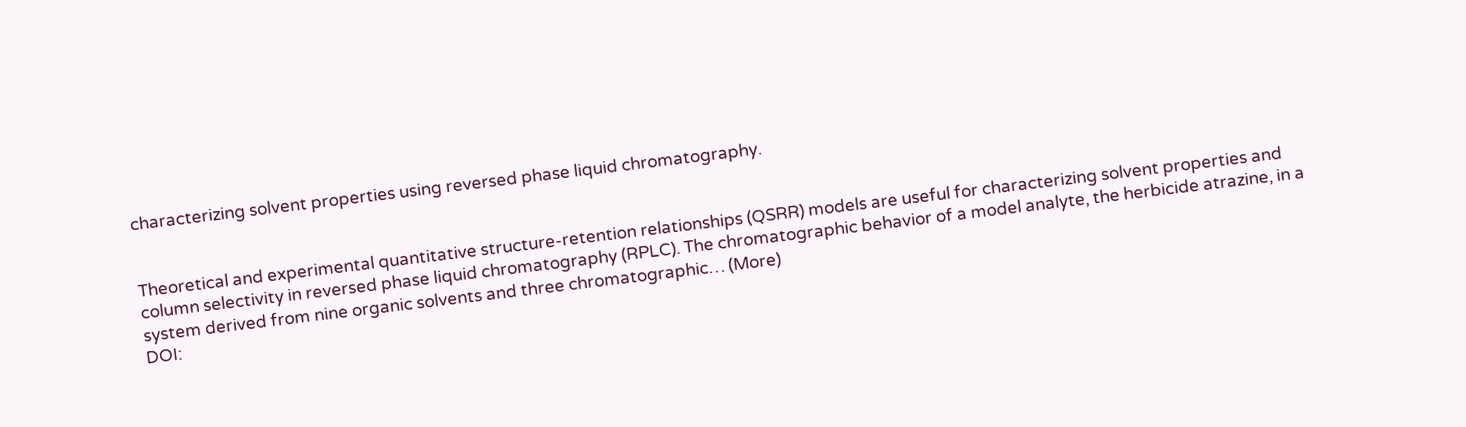characterizing solvent properties using reversed phase liquid chromatography.


Theoretical and experimental quantitative structure-retention relationships (QSRR) models are useful for characterizing solvent properties and column selectivity in reversed phase liquid chromatography (RPLC). The chromatographic behavior of a model analyte, the herbicide atrazine, in a system derived from nine organic solvents and three chromatographic… (More)
DOI: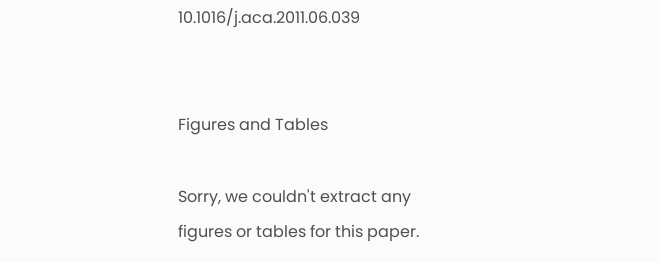10.1016/j.aca.2011.06.039


Figures and Tables

Sorry, we couldn't extract any figures or tables for this paper.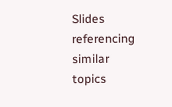Slides referencing similar topics